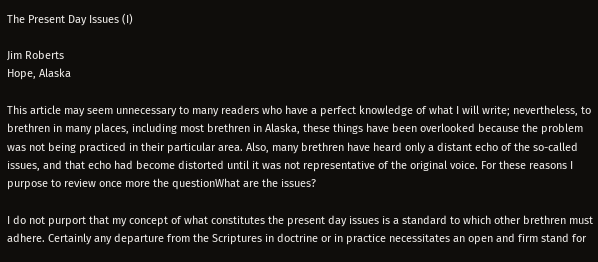The Present Day Issues (I)

Jim Roberts
Hope, Alaska

This article may seem unnecessary to many readers who have a perfect knowledge of what I will write; nevertheless, to brethren in many places, including most brethren in Alaska, these things have been overlooked because the problem was not being practiced in their particular area. Also, many brethren have heard only a distant echo of the so-called issues, and that echo had become distorted until it was not representative of the original voice. For these reasons I purpose to review once more the questionWhat are the issues?

I do not purport that my concept of what constitutes the present day issues is a standard to which other brethren must adhere. Certainly any departure from the Scriptures in doctrine or in practice necessitates an open and firm stand for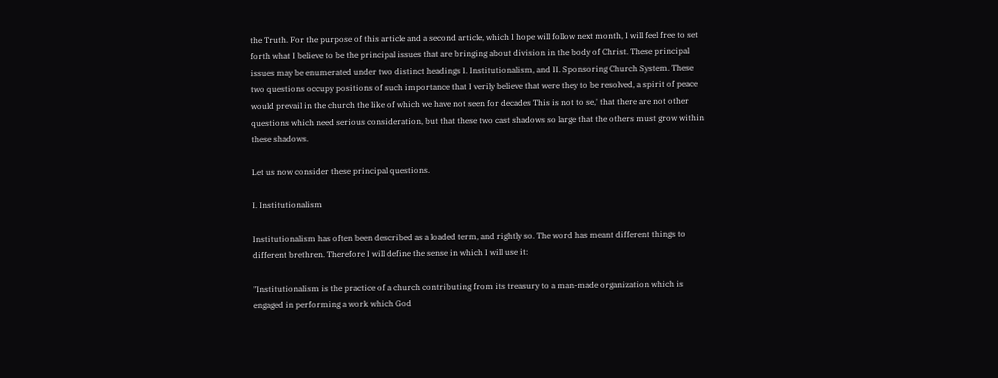the Truth. For the purpose of this article and a second article, which I hope will follow next month, I will feel free to set forth what I believe to be the principal issues that are bringing about division in the body of Christ. These principal issues may be enumerated under two distinct headings I. Institutionalism, and II. Sponsoring Church System. These two questions occupy positions of such importance that I verily believe that were they to be resolved, a spirit of peace would prevail in the church the like of which we have not seen for decades This is not to se,' that there are not other questions which need serious consideration, but that these two cast shadows so large that the others must grow within these shadows.

Let us now consider these principal questions.

I. Institutionalism

Institutionalism has often been described as a loaded term, and rightly so. The word has meant different things to different brethren. Therefore I will define the sense in which I will use it:

"Institutionalism is the practice of a church contributing from its treasury to a man-made organization which is engaged in performing a work which God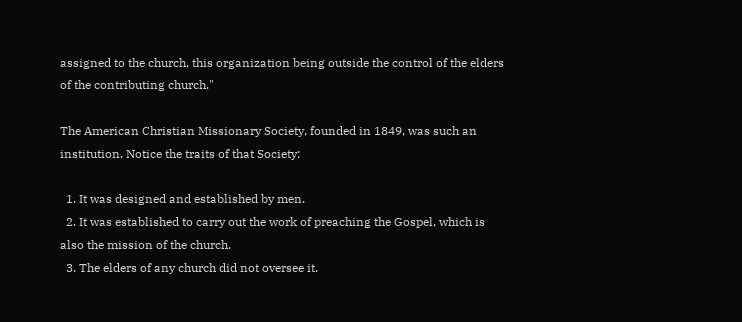assigned to the church, this organization being outside the control of the elders of the contributing church."

The American Christian Missionary Society, founded in 1849, was such an institution. Notice the traits of that Society:

  1. It was designed and established by men.
  2. It was established to carry out the work of preaching the Gospel, which is also the mission of the church.
  3. The elders of any church did not oversee it.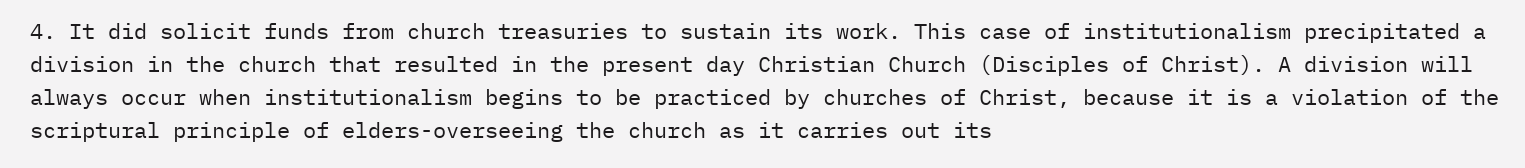4. It did solicit funds from church treasuries to sustain its work. This case of institutionalism precipitated a division in the church that resulted in the present day Christian Church (Disciples of Christ). A division will always occur when institutionalism begins to be practiced by churches of Christ, because it is a violation of the scriptural principle of elders-overseeing the church as it carries out its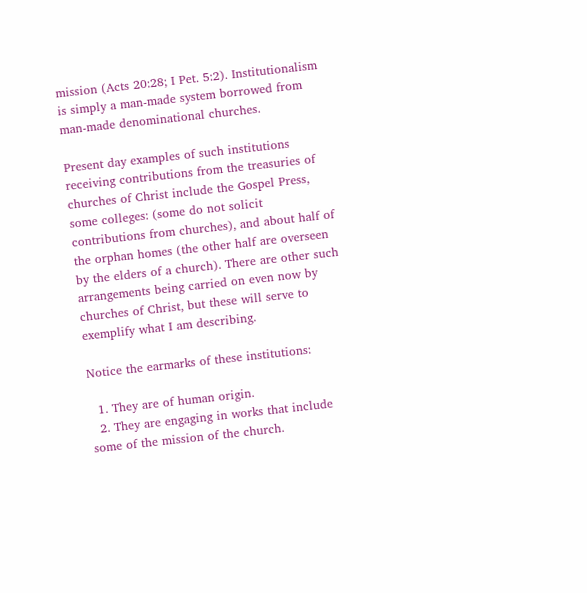mission (Acts 20:28; I Pet. 5:2). Institutionalism is simply a man-made system borrowed from man-made denominational churches.

Present day examples of such institutions receiving contributions from the treasuries of churches of Christ include the Gospel Press, some colleges: (some do not solicit contributions from churches), and about half of the orphan homes (the other half are overseen by the elders of a church). There are other such arrangements being carried on even now by churches of Christ, but these will serve to exemplify what I am describing.

Notice the earmarks of these institutions:

  1. They are of human origin.
  2. They are engaging in works that include some of the mission of the church.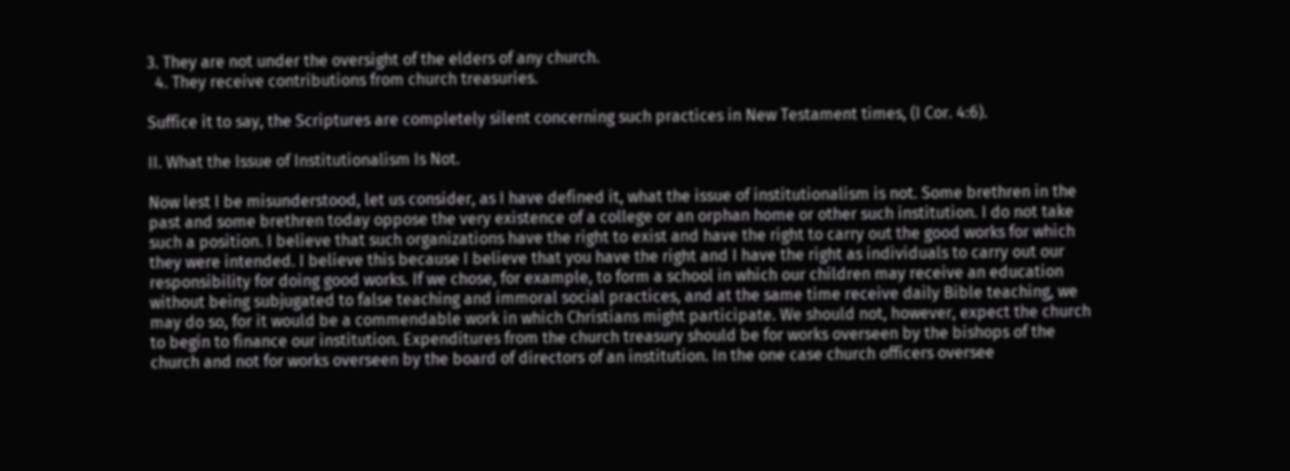3. They are not under the oversight of the elders of any church.
  4. They receive contributions from church treasuries.

Suffice it to say, the Scriptures are completely silent concerning such practices in New Testament times, (I Cor. 4:6).

II. What the Issue of Institutionalism Is Not.

Now lest I be misunderstood, let us consider, as I have defined it, what the issue of institutionalism is not. Some brethren in the past and some brethren today oppose the very existence of a college or an orphan home or other such institution. I do not take such a position. I believe that such organizations have the right to exist and have the right to carry out the good works for which they were intended. I believe this because I believe that you have the right and I have the right as individuals to carry out our responsibility for doing good works. If we chose, for example, to form a school in which our children may receive an education without being subjugated to false teaching and immoral social practices, and at the same time receive daily Bible teaching, we may do so, for it would be a commendable work in which Christians might participate. We should not, however, expect the church to begin to finance our institution. Expenditures from the church treasury should be for works overseen by the bishops of the church and not for works overseen by the board of directors of an institution. In the one case church officers oversee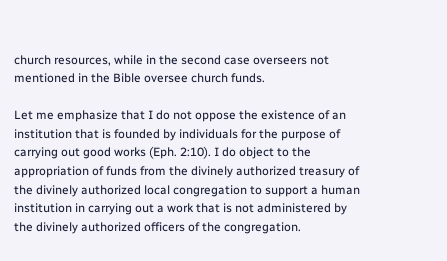church resources, while in the second case overseers not mentioned in the Bible oversee church funds.

Let me emphasize that I do not oppose the existence of an institution that is founded by individuals for the purpose of carrying out good works (Eph. 2:10). I do object to the appropriation of funds from the divinely authorized treasury of the divinely authorized local congregation to support a human institution in carrying out a work that is not administered by the divinely authorized officers of the congregation.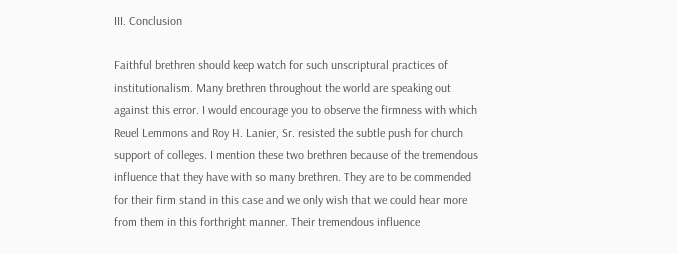III. Conclusion

Faithful brethren should keep watch for such unscriptural practices of institutionalism. Many brethren throughout the world are speaking out against this error. I would encourage you to observe the firmness with which Reuel Lemmons and Roy H. Lanier, Sr. resisted the subtle push for church support of colleges. I mention these two brethren because of the tremendous influence that they have with so many brethren. They are to be commended for their firm stand in this case and we only wish that we could hear more from them in this forthright manner. Their tremendous influence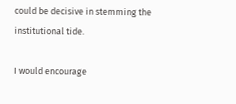could be decisive in stemming the institutional tide.

I would encourage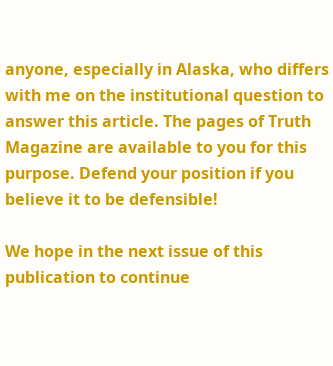anyone, especially in Alaska, who differs with me on the institutional question to answer this article. The pages of Truth Magazine are available to you for this purpose. Defend your position if you believe it to be defensible!

We hope in the next issue of this publication to continue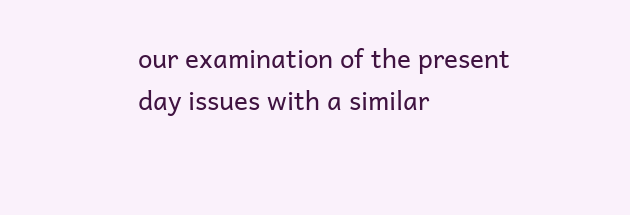our examination of the present day issues with a similar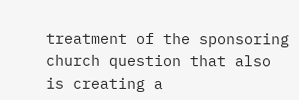treatment of the sponsoring church question that also is creating a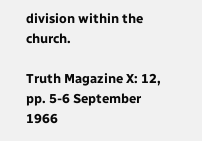division within the church.

Truth Magazine X: 12, pp. 5-6 September 1966